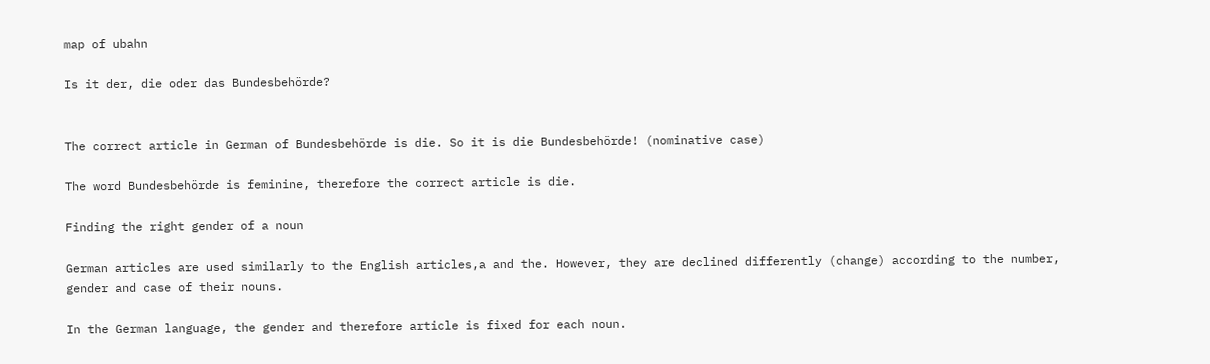map of ubahn

Is it der, die oder das Bundesbehörde?


The correct article in German of Bundesbehörde is die. So it is die Bundesbehörde! (nominative case)

The word Bundesbehörde is feminine, therefore the correct article is die.

Finding the right gender of a noun

German articles are used similarly to the English articles,a and the. However, they are declined differently (change) according to the number, gender and case of their nouns.

In the German language, the gender and therefore article is fixed for each noun.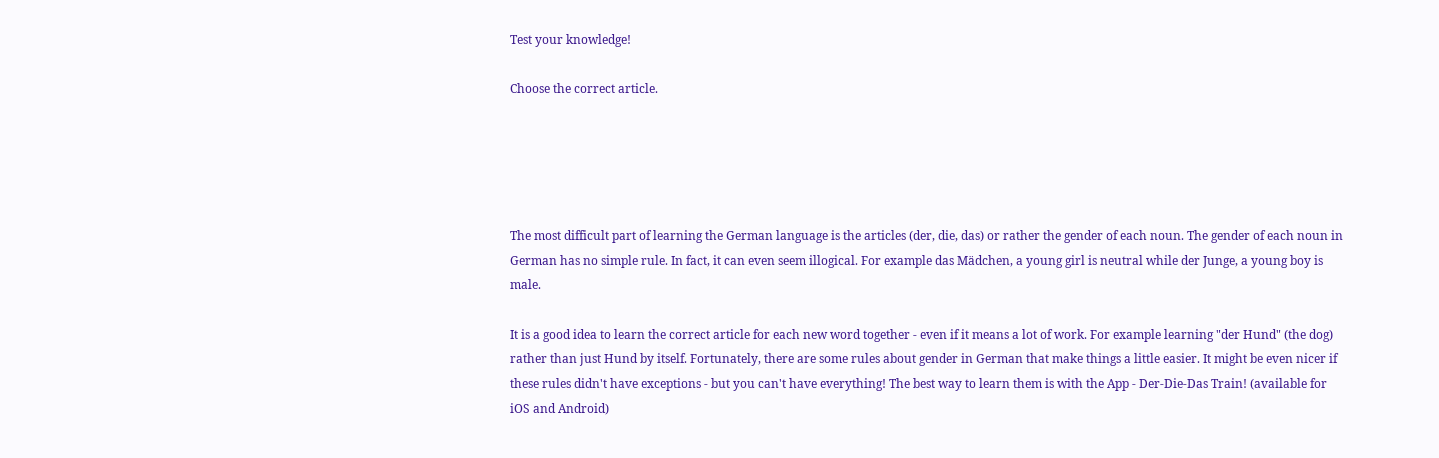Test your knowledge!

Choose the correct article.





The most difficult part of learning the German language is the articles (der, die, das) or rather the gender of each noun. The gender of each noun in German has no simple rule. In fact, it can even seem illogical. For example das Mädchen, a young girl is neutral while der Junge, a young boy is male.

It is a good idea to learn the correct article for each new word together - even if it means a lot of work. For example learning "der Hund" (the dog) rather than just Hund by itself. Fortunately, there are some rules about gender in German that make things a little easier. It might be even nicer if these rules didn't have exceptions - but you can't have everything! The best way to learn them is with the App - Der-Die-Das Train! (available for iOS and Android)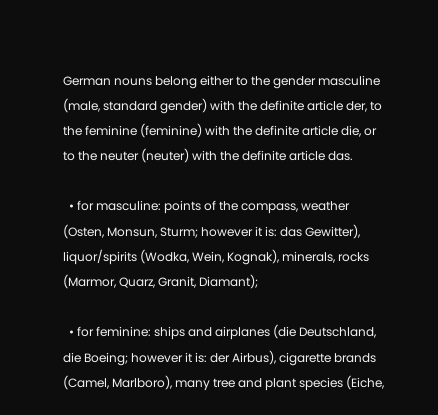German nouns belong either to the gender masculine (male, standard gender) with the definite article der, to the feminine (feminine) with the definite article die, or to the neuter (neuter) with the definite article das.

  • for masculine: points of the compass, weather (Osten, Monsun, Sturm; however it is: das Gewitter), liquor/spirits (Wodka, Wein, Kognak), minerals, rocks (Marmor, Quarz, Granit, Diamant);

  • for feminine: ships and airplanes (die Deutschland, die Boeing; however it is: der Airbus), cigarette brands (Camel, Marlboro), many tree and plant species (Eiche,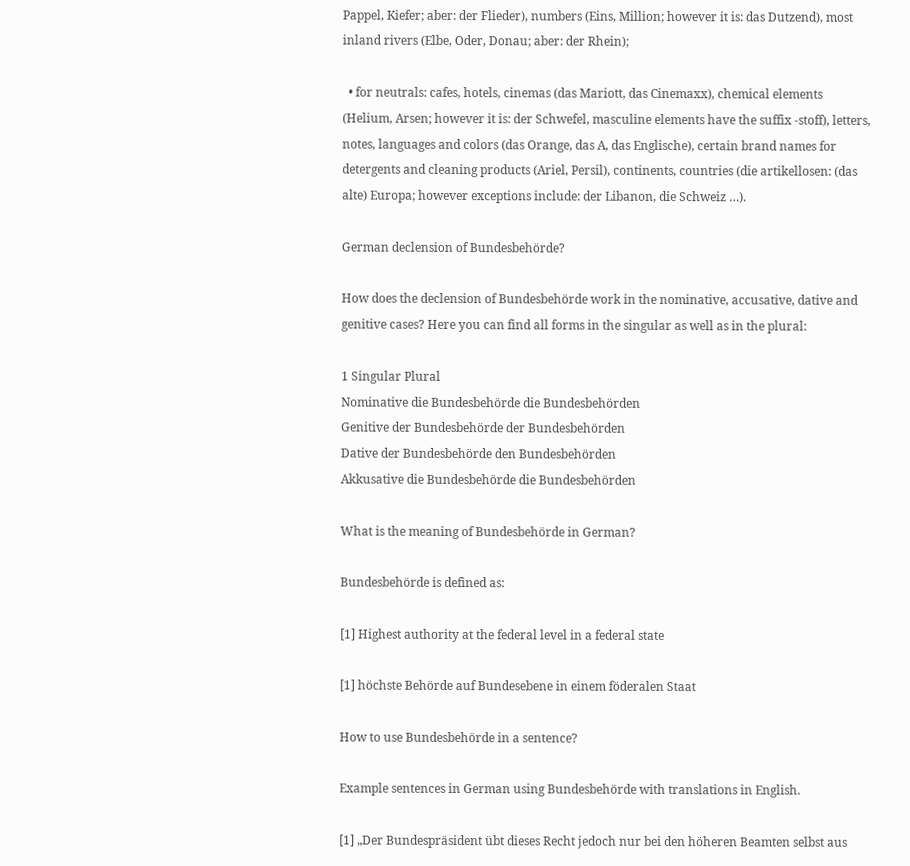Pappel, Kiefer; aber: der Flieder), numbers (Eins, Million; however it is: das Dutzend), most inland rivers (Elbe, Oder, Donau; aber: der Rhein);

  • for neutrals: cafes, hotels, cinemas (das Mariott, das Cinemaxx), chemical elements (Helium, Arsen; however it is: der Schwefel, masculine elements have the suffix -stoff), letters, notes, languages and colors (das Orange, das A, das Englische), certain brand names for detergents and cleaning products (Ariel, Persil), continents, countries (die artikellosen: (das alte) Europa; however exceptions include: der Libanon, die Schweiz …).

German declension of Bundesbehörde?

How does the declension of Bundesbehörde work in the nominative, accusative, dative and genitive cases? Here you can find all forms in the singular as well as in the plural:

1 Singular Plural
Nominative die Bundesbehörde die Bundesbehörden
Genitive der Bundesbehörde der Bundesbehörden
Dative der Bundesbehörde den Bundesbehörden
Akkusative die Bundesbehörde die Bundesbehörden

What is the meaning of Bundesbehörde in German?

Bundesbehörde is defined as:

[1] Highest authority at the federal level in a federal state

[1] höchste Behörde auf Bundesebene in einem föderalen Staat

How to use Bundesbehörde in a sentence?

Example sentences in German using Bundesbehörde with translations in English.

[1] „Der Bundespräsident übt dieses Recht jedoch nur bei den höheren Beamten selbst aus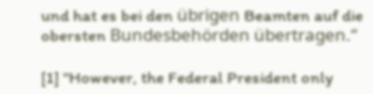und hat es bei den übrigen Beamten auf die obersten Bundesbehörden übertragen.“

[1] "However, the Federal President only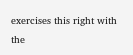exercises this right with the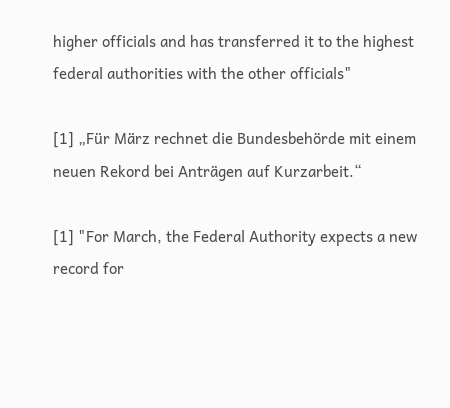higher officials and has transferred it to the highest federal authorities with the other officials"

[1] „Für März rechnet die Bundesbehörde mit einem neuen Rekord bei Anträgen auf Kurzarbeit.“

[1] "For March, the Federal Authority expects a new record for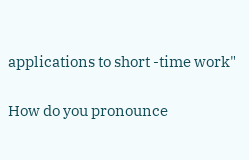applications to short -time work"

How do you pronounce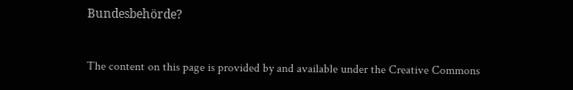Bundesbehörde?


The content on this page is provided by and available under the Creative Commons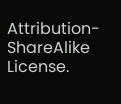Attribution-ShareAlike License.